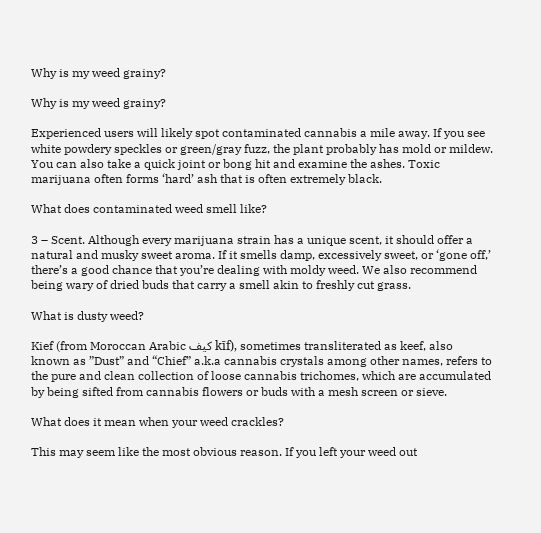Why is my weed grainy?

Why is my weed grainy?

Experienced users will likely spot contaminated cannabis a mile away. If you see white powdery speckles or green/gray fuzz, the plant probably has mold or mildew. You can also take a quick joint or bong hit and examine the ashes. Toxic marijuana often forms ‘hard’ ash that is often extremely black.

What does contaminated weed smell like?

3 – Scent. Although every marijuana strain has a unique scent, it should offer a natural and musky sweet aroma. If it smells damp, excessively sweet, or ‘gone off,’ there’s a good chance that you’re dealing with moldy weed. We also recommend being wary of dried buds that carry a smell akin to freshly cut grass.

What is dusty weed?

Kief (from Moroccan Arabic كيف kīf), sometimes transliterated as keef, also known as ”Dust” and “Chief” a.k.a cannabis crystals among other names, refers to the pure and clean collection of loose cannabis trichomes, which are accumulated by being sifted from cannabis flowers or buds with a mesh screen or sieve.

What does it mean when your weed crackles?

This may seem like the most obvious reason. If you left your weed out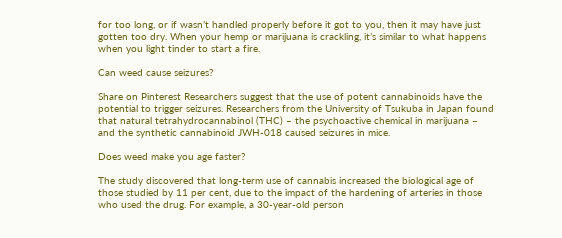for too long, or if wasn’t handled properly before it got to you, then it may have just gotten too dry. When your hemp or marijuana is crackling, it’s similar to what happens when you light tinder to start a fire.

Can weed cause seizures?

Share on Pinterest Researchers suggest that the use of potent cannabinoids have the potential to trigger seizures. Researchers from the University of Tsukuba in Japan found that natural tetrahydrocannabinol (THC) – the psychoactive chemical in marijuana – and the synthetic cannabinoid JWH-018 caused seizures in mice.

Does weed make you age faster?

The study discovered that long-term use of cannabis increased the biological age of those studied by 11 per cent, due to the impact of the hardening of arteries in those who used the drug. For example, a 30-year-old person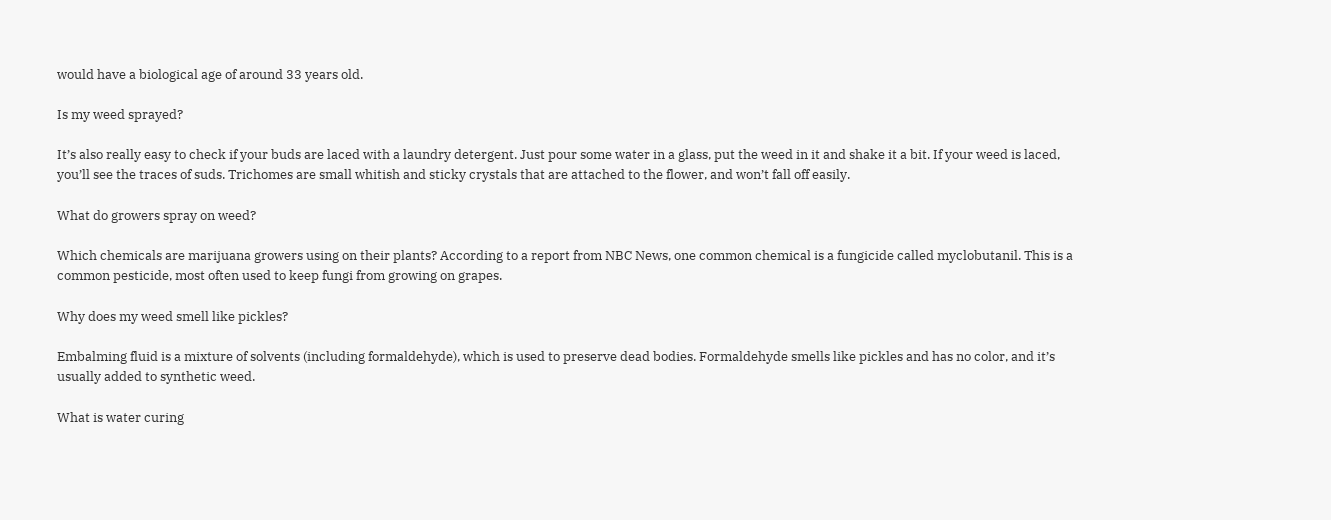would have a biological age of around 33 years old.

Is my weed sprayed?

It’s also really easy to check if your buds are laced with a laundry detergent. Just pour some water in a glass, put the weed in it and shake it a bit. If your weed is laced, you’ll see the traces of suds. Trichomes are small whitish and sticky crystals that are attached to the flower, and won’t fall off easily.

What do growers spray on weed?

Which chemicals are marijuana growers using on their plants? According to a report from NBC News, one common chemical is a fungicide called myclobutanil. This is a common pesticide, most often used to keep fungi from growing on grapes.

Why does my weed smell like pickles?

Embalming fluid is a mixture of solvents (including formaldehyde), which is used to preserve dead bodies. Formaldehyde smells like pickles and has no color, and it’s usually added to synthetic weed.

What is water curing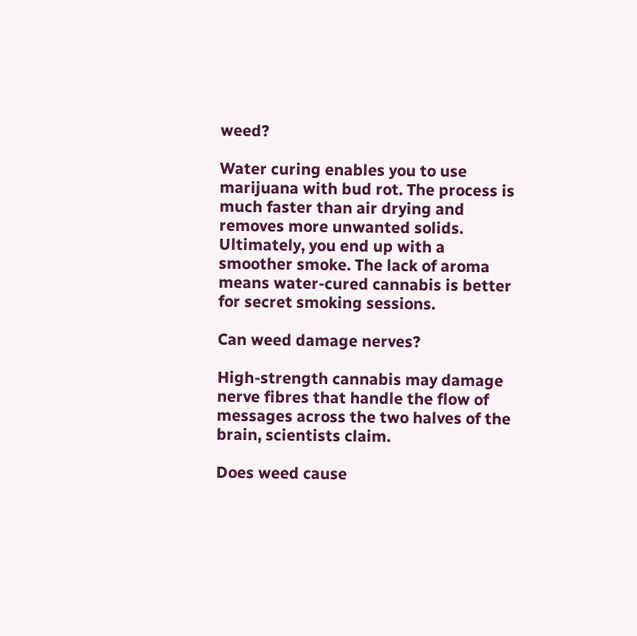weed?

Water curing enables you to use marijuana with bud rot. The process is much faster than air drying and removes more unwanted solids. Ultimately, you end up with a smoother smoke. The lack of aroma means water-cured cannabis is better for secret smoking sessions.

Can weed damage nerves?

High-strength cannabis may damage nerve fibres that handle the flow of messages across the two halves of the brain, scientists claim.

Does weed cause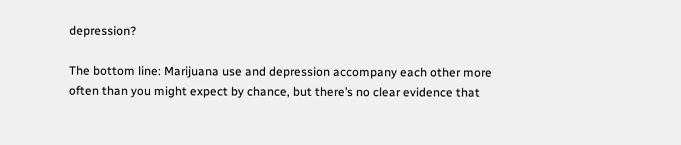depression?

The bottom line: Marijuana use and depression accompany each other more often than you might expect by chance, but there’s no clear evidence that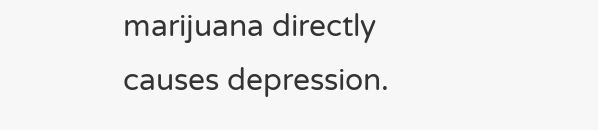marijuana directly causes depression.